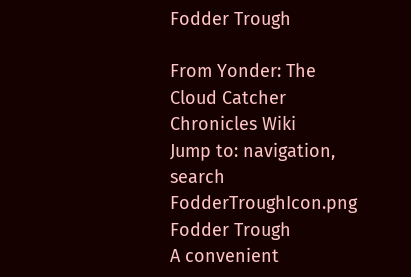Fodder Trough

From Yonder: The Cloud Catcher Chronicles Wiki
Jump to: navigation, search
FodderTroughIcon.png Fodder Trough
A convenient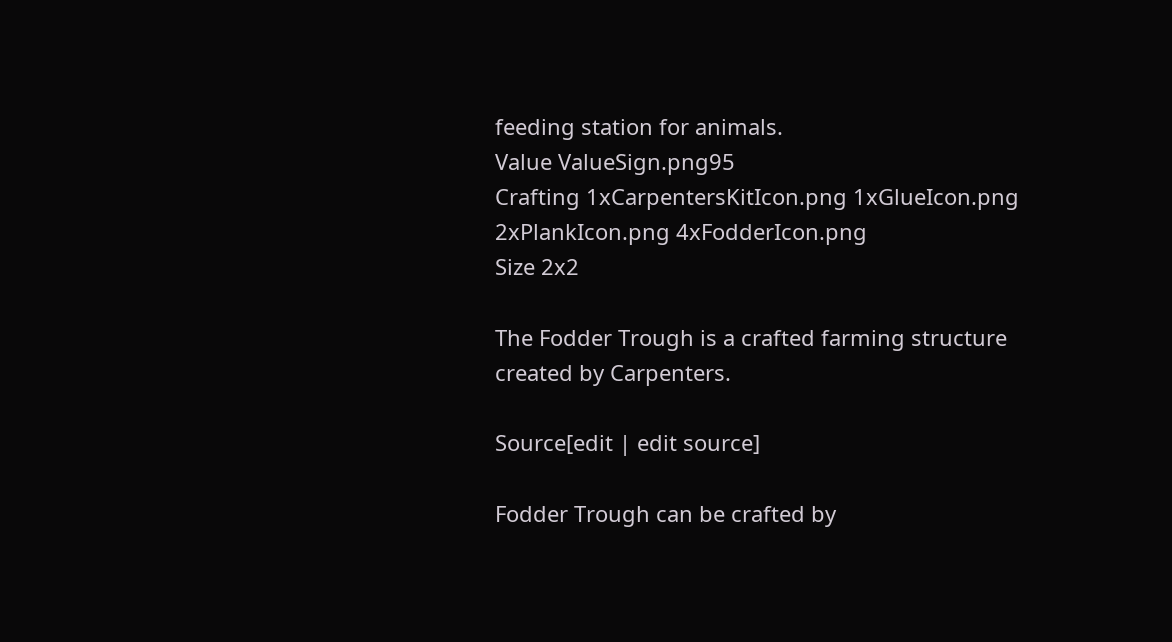feeding station for animals.
Value ValueSign.png95
Crafting 1xCarpentersKitIcon.png 1xGlueIcon.png 2xPlankIcon.png 4xFodderIcon.png
Size 2x2

The Fodder Trough is a crafted farming structure created by Carpenters.

Source[edit | edit source]

Fodder Trough can be crafted by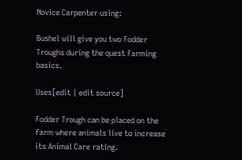Novice Carpenter using:

Bushel will give you two Fodder Troughs during the quest Farming basics.

Uses[edit | edit source]

Fodder Trough can be placed on the farm where animals live to increase its Animal Care rating.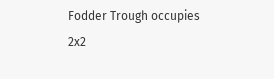Fodder Trough occupies 2x2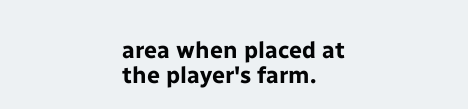area when placed at the player's farm.